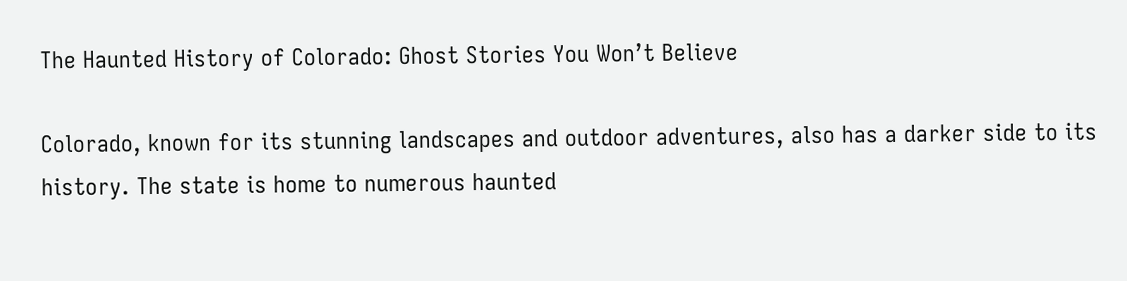The Haunted History of Colorado: Ghost Stories You Won’t Believe

Colorado, known for its stunning landscapes and outdoor adventures, also has a darker side to its history. The state is home to numerous haunted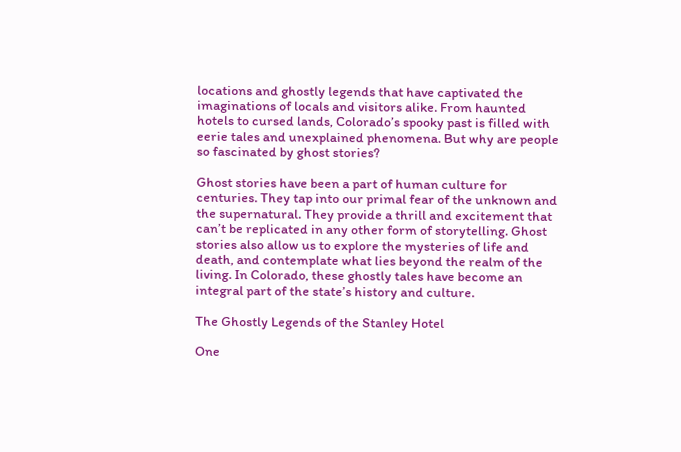locations and ghostly legends that have captivated the imaginations of locals and visitors alike. From haunted hotels to cursed lands, Colorado’s spooky past is filled with eerie tales and unexplained phenomena. But why are people so fascinated by ghost stories?

Ghost stories have been a part of human culture for centuries. They tap into our primal fear of the unknown and the supernatural. They provide a thrill and excitement that can’t be replicated in any other form of storytelling. Ghost stories also allow us to explore the mysteries of life and death, and contemplate what lies beyond the realm of the living. In Colorado, these ghostly tales have become an integral part of the state’s history and culture.

The Ghostly Legends of the Stanley Hotel

One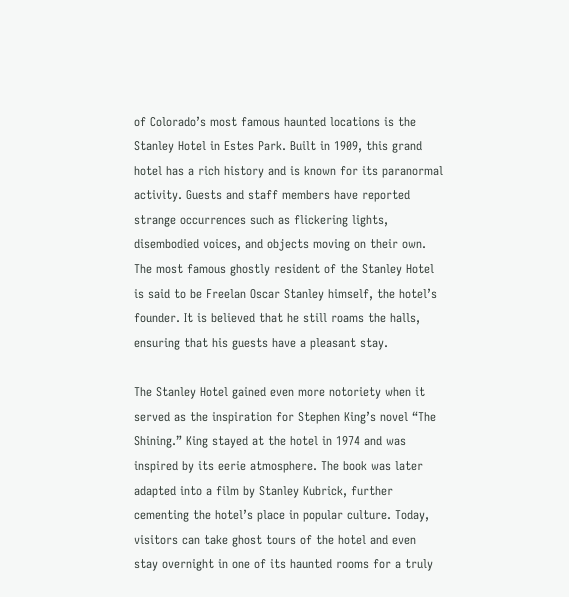of Colorado’s most famous haunted locations is the Stanley Hotel in Estes Park. Built in 1909, this grand hotel has a rich history and is known for its paranormal activity. Guests and staff members have reported strange occurrences such as flickering lights, disembodied voices, and objects moving on their own. The most famous ghostly resident of the Stanley Hotel is said to be Freelan Oscar Stanley himself, the hotel’s founder. It is believed that he still roams the halls, ensuring that his guests have a pleasant stay.

The Stanley Hotel gained even more notoriety when it served as the inspiration for Stephen King’s novel “The Shining.” King stayed at the hotel in 1974 and was inspired by its eerie atmosphere. The book was later adapted into a film by Stanley Kubrick, further cementing the hotel’s place in popular culture. Today, visitors can take ghost tours of the hotel and even stay overnight in one of its haunted rooms for a truly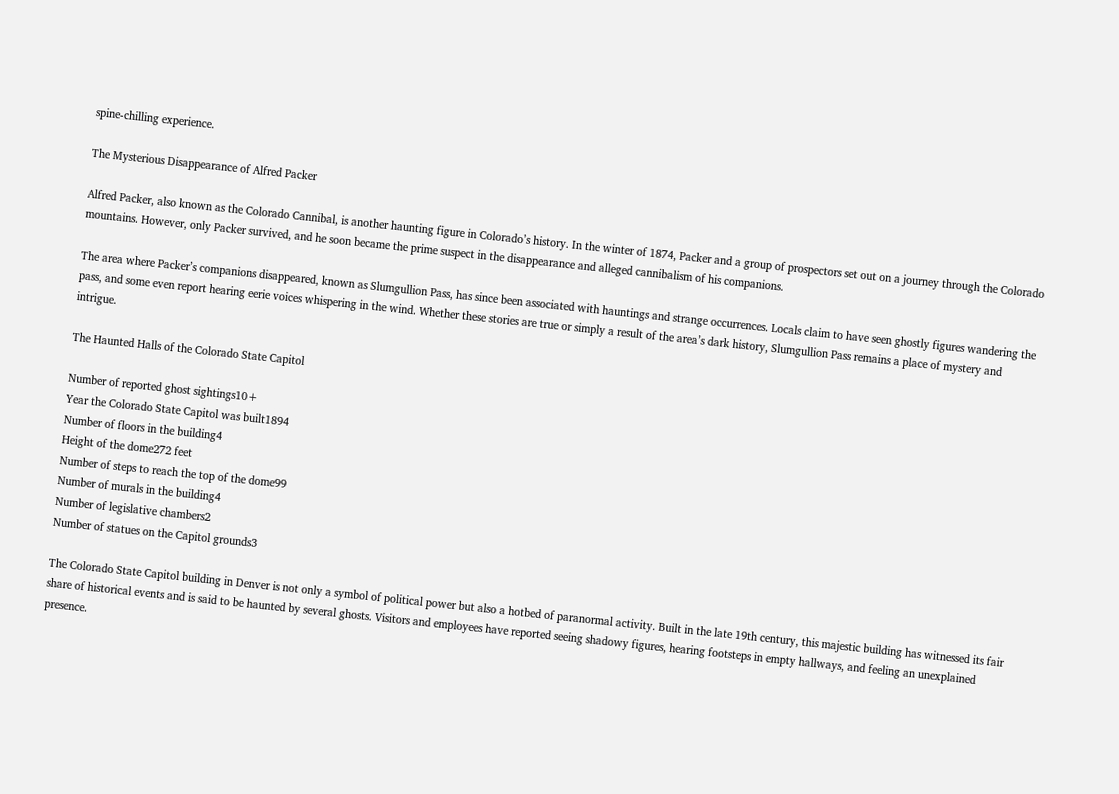spine-chilling experience.

The Mysterious Disappearance of Alfred Packer

Alfred Packer, also known as the Colorado Cannibal, is another haunting figure in Colorado’s history. In the winter of 1874, Packer and a group of prospectors set out on a journey through the Colorado mountains. However, only Packer survived, and he soon became the prime suspect in the disappearance and alleged cannibalism of his companions.

The area where Packer’s companions disappeared, known as Slumgullion Pass, has since been associated with hauntings and strange occurrences. Locals claim to have seen ghostly figures wandering the pass, and some even report hearing eerie voices whispering in the wind. Whether these stories are true or simply a result of the area’s dark history, Slumgullion Pass remains a place of mystery and intrigue.

The Haunted Halls of the Colorado State Capitol

Number of reported ghost sightings10+
Year the Colorado State Capitol was built1894
Number of floors in the building4
Height of the dome272 feet
Number of steps to reach the top of the dome99
Number of murals in the building4
Number of legislative chambers2
Number of statues on the Capitol grounds3

The Colorado State Capitol building in Denver is not only a symbol of political power but also a hotbed of paranormal activity. Built in the late 19th century, this majestic building has witnessed its fair share of historical events and is said to be haunted by several ghosts. Visitors and employees have reported seeing shadowy figures, hearing footsteps in empty hallways, and feeling an unexplained presence.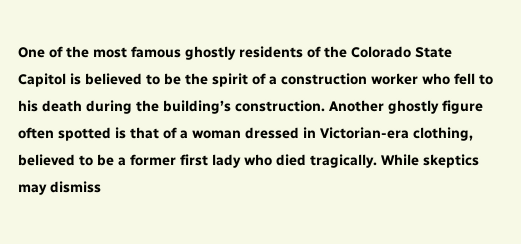One of the most famous ghostly residents of the Colorado State Capitol is believed to be the spirit of a construction worker who fell to his death during the building’s construction. Another ghostly figure often spotted is that of a woman dressed in Victorian-era clothing, believed to be a former first lady who died tragically. While skeptics may dismiss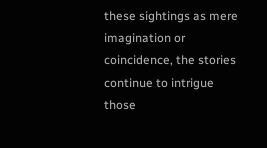these sightings as mere imagination or coincidence, the stories continue to intrigue those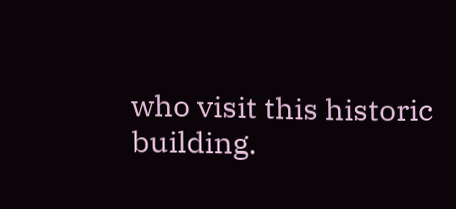who visit this historic building.